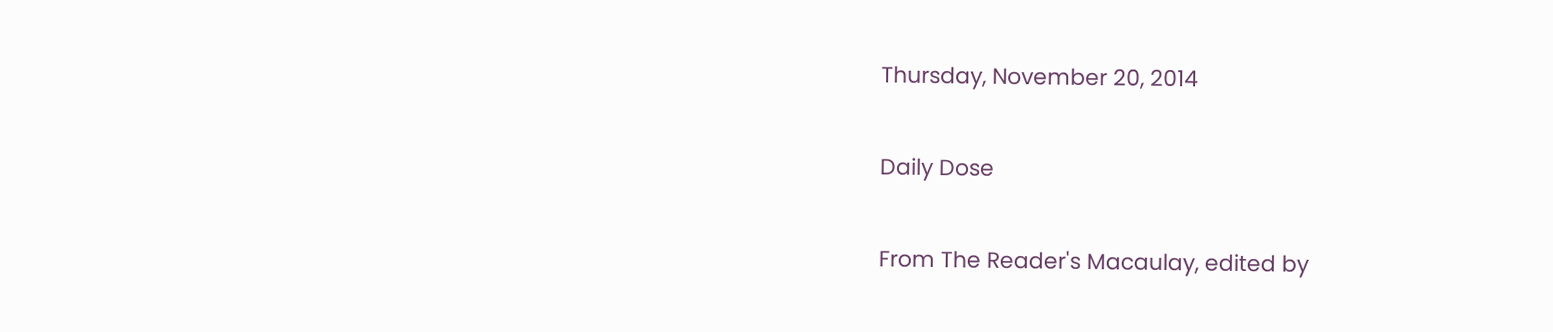Thursday, November 20, 2014

Daily Dose

From The Reader's Macaulay, edited by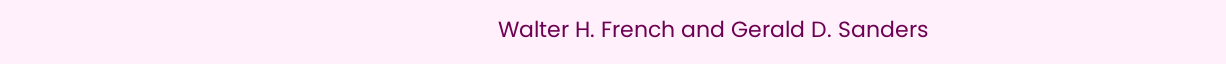Walter H. French and Gerald D. Sanders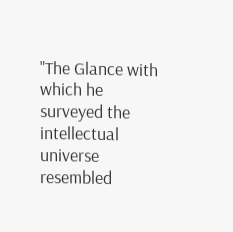"The Glance with which he surveyed the intellectual universe resembled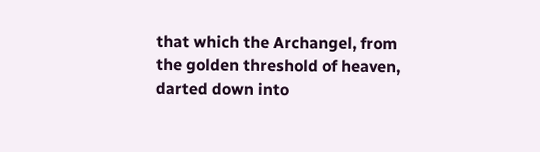that which the Archangel, from the golden threshold of heaven, darted down into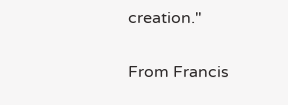creation."

From Francis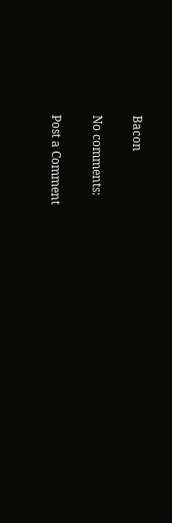Bacon

No comments:

Post a Comment